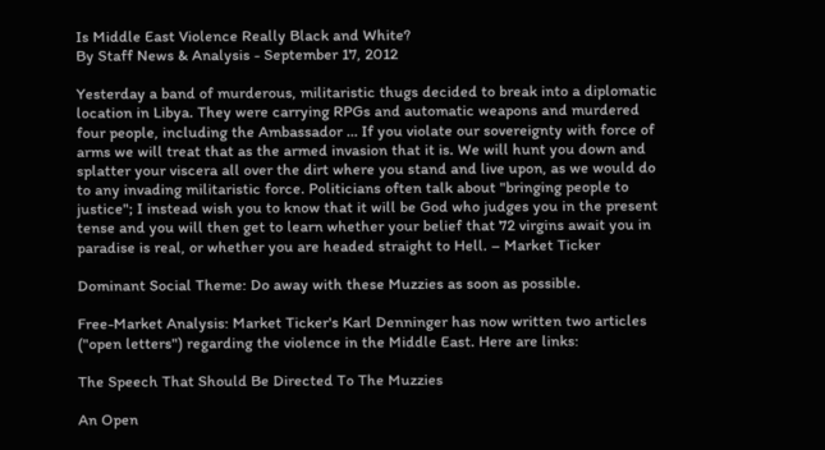Is Middle East Violence Really Black and White?
By Staff News & Analysis - September 17, 2012

Yesterday a band of murderous, militaristic thugs decided to break into a diplomatic location in Libya. They were carrying RPGs and automatic weapons and murdered four people, including the Ambassador … If you violate our sovereignty with force of arms we will treat that as the armed invasion that it is. We will hunt you down and splatter your viscera all over the dirt where you stand and live upon, as we would do to any invading militaristic force. Politicians often talk about "bringing people to justice"; I instead wish you to know that it will be God who judges you in the present tense and you will then get to learn whether your belief that 72 virgins await you in paradise is real, or whether you are headed straight to Hell. – Market Ticker

Dominant Social Theme: Do away with these Muzzies as soon as possible.

Free-Market Analysis: Market Ticker's Karl Denninger has now written two articles ("open letters") regarding the violence in the Middle East. Here are links:

The Speech That Should Be Directed To The Muzzies

An Open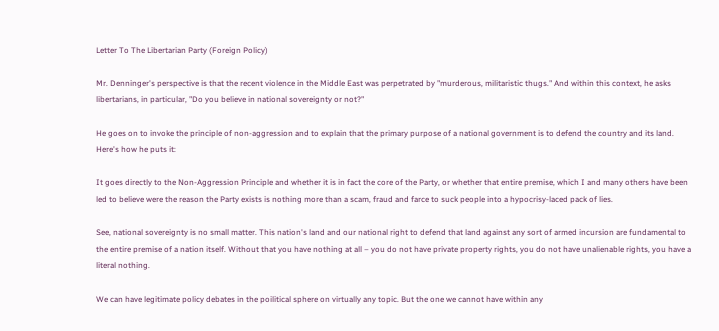Letter To The Libertarian Party (Foreign Policy)

Mr. Denninger's perspective is that the recent violence in the Middle East was perpetrated by "murderous, militaristic thugs." And within this context, he asks libertarians, in particular, "Do you believe in national sovereignty or not?"

He goes on to invoke the principle of non-aggression and to explain that the primary purpose of a national government is to defend the country and its land. Here's how he puts it:

It goes directly to the Non-Aggression Principle and whether it is in fact the core of the Party, or whether that entire premise, which I and many others have been led to believe were the reason the Party exists is nothing more than a scam, fraud and farce to suck people into a hypocrisy-laced pack of lies.

See, national sovereignty is no small matter. This nation's land and our national right to defend that land against any sort of armed incursion are fundamental to the entire premise of a nation itself. Without that you have nothing at all – you do not have private property rights, you do not have unalienable rights, you have a literal nothing.

We can have legitimate policy debates in the poilitical sphere on virtually any topic. But the one we cannot have within any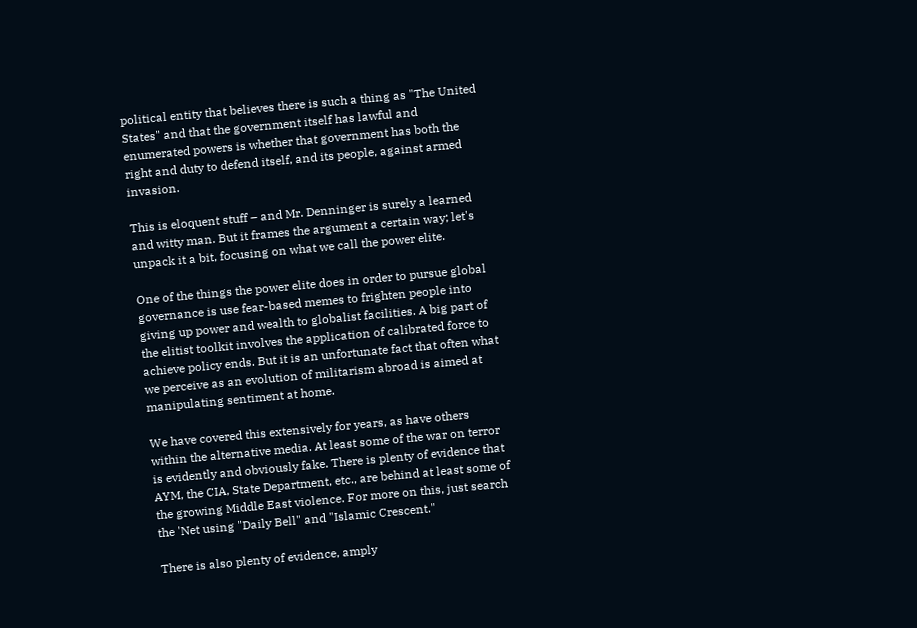political entity that believes there is such a thing as "The United States" and that the government itself has lawful and enumerated powers is whether that government has both the right and duty to defend itself, and its people, against armed invasion.

This is eloquent stuff – and Mr. Denninger is surely a learned and witty man. But it frames the argument a certain way; let's unpack it a bit, focusing on what we call the power elite.

One of the things the power elite does in order to pursue global governance is use fear-based memes to frighten people into giving up power and wealth to globalist facilities. A big part of the elitist toolkit involves the application of calibrated force to achieve policy ends. But it is an unfortunate fact that often what we perceive as an evolution of militarism abroad is aimed at manipulating sentiment at home.

We have covered this extensively for years, as have others within the alternative media. At least some of the war on terror is evidently and obviously fake. There is plenty of evidence that AYM, the CIA, State Department, etc., are behind at least some of the growing Middle East violence. For more on this, just search the 'Net using "Daily Bell" and "Islamic Crescent."

There is also plenty of evidence, amply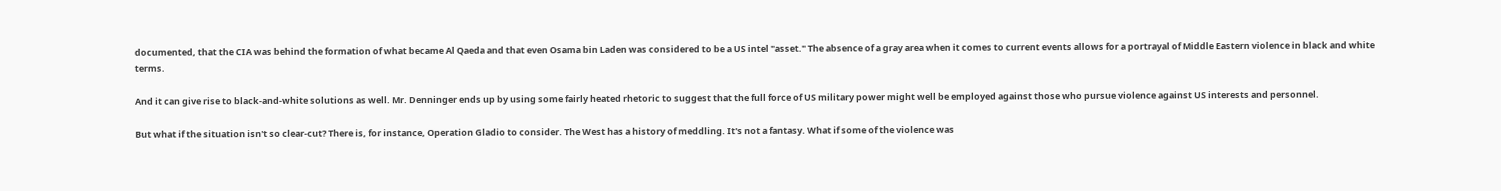documented, that the CIA was behind the formation of what became Al Qaeda and that even Osama bin Laden was considered to be a US intel "asset." The absence of a gray area when it comes to current events allows for a portrayal of Middle Eastern violence in black and white terms.

And it can give rise to black-and-white solutions as well. Mr. Denninger ends up by using some fairly heated rhetoric to suggest that the full force of US military power might well be employed against those who pursue violence against US interests and personnel.

But what if the situation isn't so clear-cut? There is, for instance, Operation Gladio to consider. The West has a history of meddling. It's not a fantasy. What if some of the violence was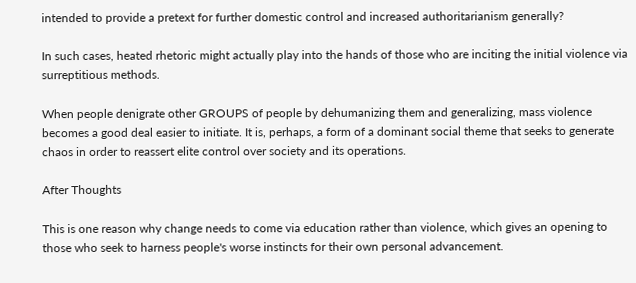intended to provide a pretext for further domestic control and increased authoritarianism generally?

In such cases, heated rhetoric might actually play into the hands of those who are inciting the initial violence via surreptitious methods.

When people denigrate other GROUPS of people by dehumanizing them and generalizing, mass violence becomes a good deal easier to initiate. It is, perhaps, a form of a dominant social theme that seeks to generate chaos in order to reassert elite control over society and its operations.

After Thoughts

This is one reason why change needs to come via education rather than violence, which gives an opening to those who seek to harness people's worse instincts for their own personal advancement.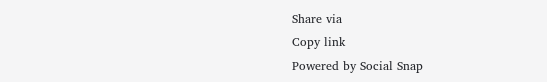Share via
Copy link
Powered by Social Snap